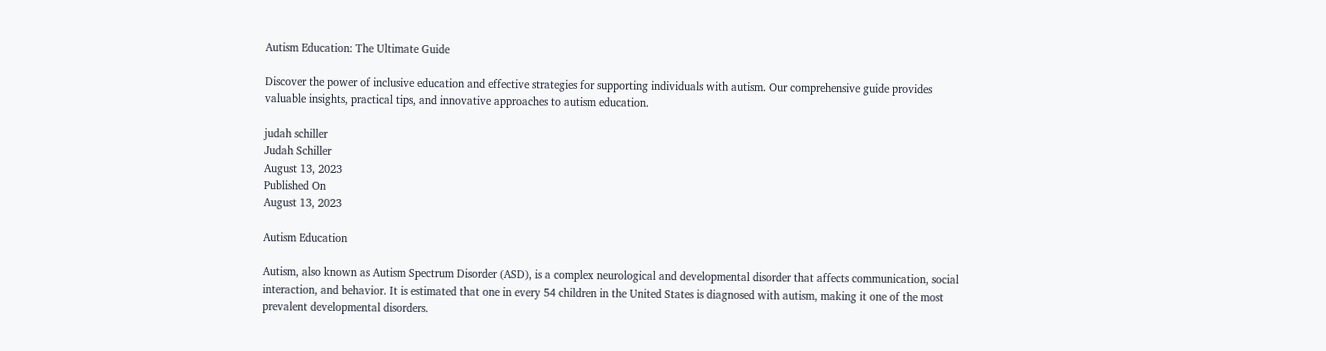Autism Education: The Ultimate Guide

Discover the power of inclusive education and effective strategies for supporting individuals with autism. Our comprehensive guide provides valuable insights, practical tips, and innovative approaches to autism education.

judah schiller
Judah Schiller
August 13, 2023
Published On
August 13, 2023

Autism Education

Autism, also known as Autism Spectrum Disorder (ASD), is a complex neurological and developmental disorder that affects communication, social interaction, and behavior. It is estimated that one in every 54 children in the United States is diagnosed with autism, making it one of the most prevalent developmental disorders.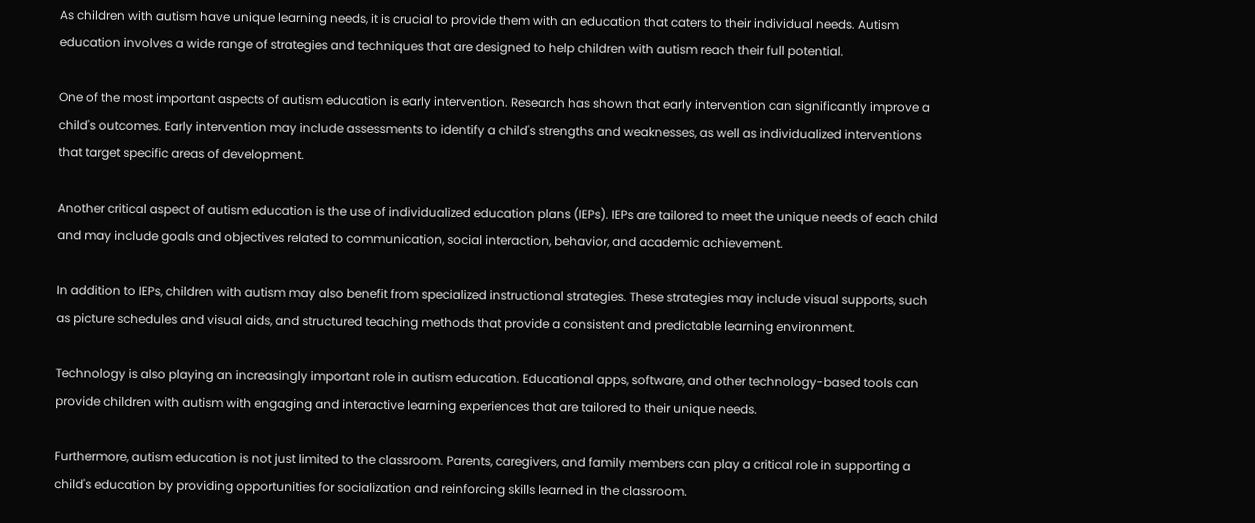As children with autism have unique learning needs, it is crucial to provide them with an education that caters to their individual needs. Autism education involves a wide range of strategies and techniques that are designed to help children with autism reach their full potential.

One of the most important aspects of autism education is early intervention. Research has shown that early intervention can significantly improve a child's outcomes. Early intervention may include assessments to identify a child's strengths and weaknesses, as well as individualized interventions that target specific areas of development.

Another critical aspect of autism education is the use of individualized education plans (IEPs). IEPs are tailored to meet the unique needs of each child and may include goals and objectives related to communication, social interaction, behavior, and academic achievement.

In addition to IEPs, children with autism may also benefit from specialized instructional strategies. These strategies may include visual supports, such as picture schedules and visual aids, and structured teaching methods that provide a consistent and predictable learning environment.

Technology is also playing an increasingly important role in autism education. Educational apps, software, and other technology-based tools can provide children with autism with engaging and interactive learning experiences that are tailored to their unique needs.

Furthermore, autism education is not just limited to the classroom. Parents, caregivers, and family members can play a critical role in supporting a child's education by providing opportunities for socialization and reinforcing skills learned in the classroom.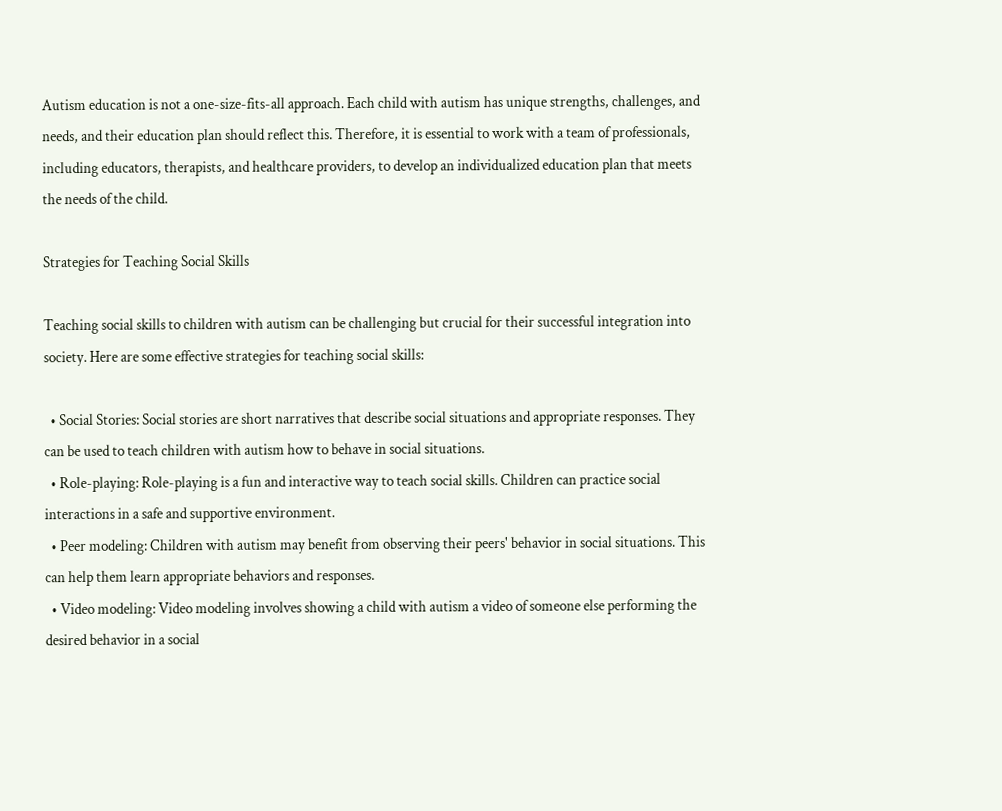Autism education is not a one-size-fits-all approach. Each child with autism has unique strengths, challenges, and needs, and their education plan should reflect this. Therefore, it is essential to work with a team of professionals, including educators, therapists, and healthcare providers, to develop an individualized education plan that meets the needs of the child.

Strategies for Teaching Social Skills

Teaching social skills to children with autism can be challenging but crucial for their successful integration into society. Here are some effective strategies for teaching social skills:

  • Social Stories: Social stories are short narratives that describe social situations and appropriate responses. They can be used to teach children with autism how to behave in social situations.
  • Role-playing: Role-playing is a fun and interactive way to teach social skills. Children can practice social interactions in a safe and supportive environment.
  • Peer modeling: Children with autism may benefit from observing their peers' behavior in social situations. This can help them learn appropriate behaviors and responses.
  • Video modeling: Video modeling involves showing a child with autism a video of someone else performing the desired behavior in a social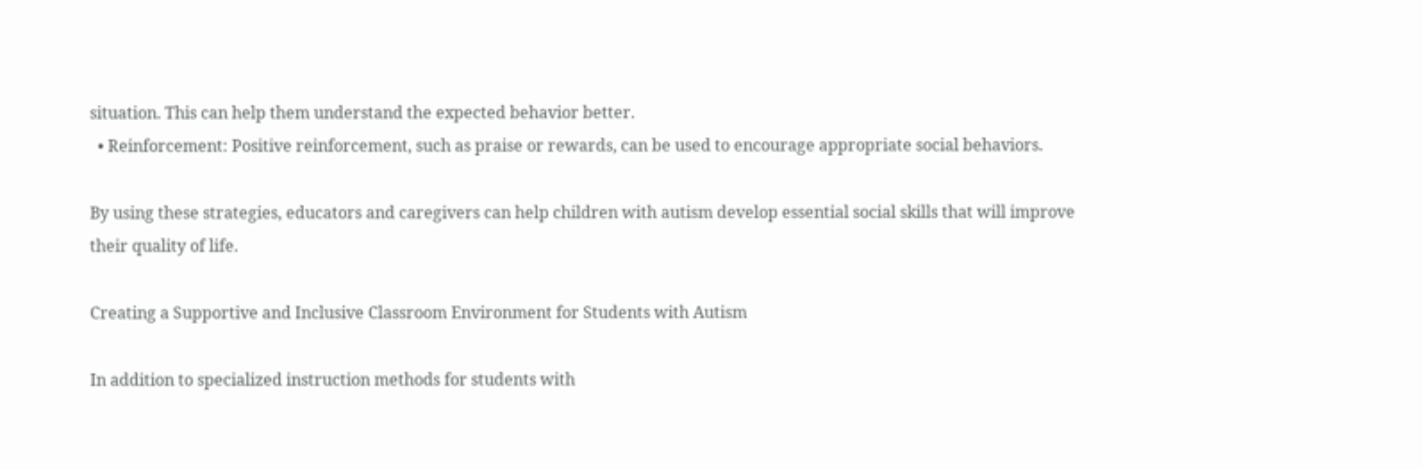situation. This can help them understand the expected behavior better.
  • Reinforcement: Positive reinforcement, such as praise or rewards, can be used to encourage appropriate social behaviors.

By using these strategies, educators and caregivers can help children with autism develop essential social skills that will improve their quality of life.

Creating a Supportive and Inclusive Classroom Environment for Students with Autism

In addition to specialized instruction methods for students with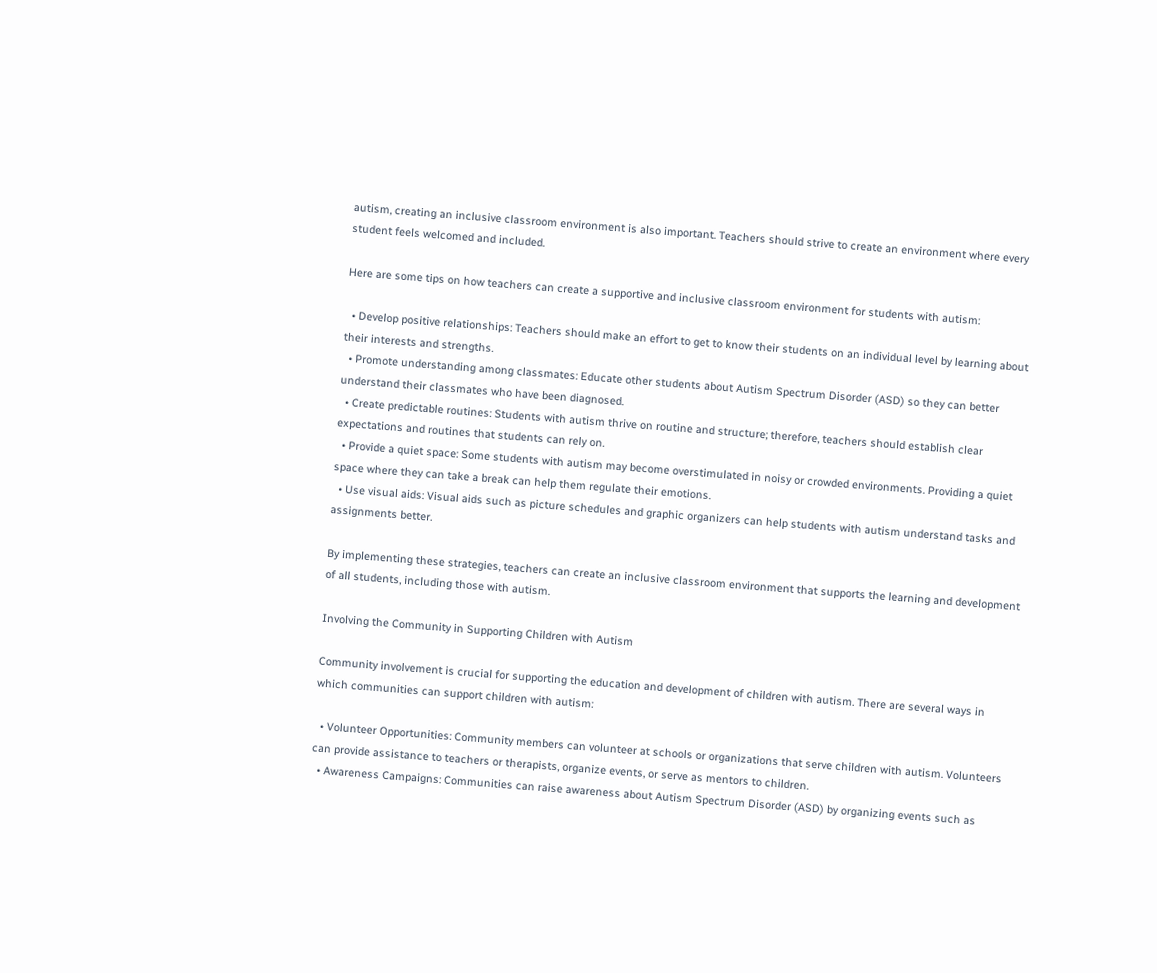autism, creating an inclusive classroom environment is also important. Teachers should strive to create an environment where every student feels welcomed and included.

Here are some tips on how teachers can create a supportive and inclusive classroom environment for students with autism:

  • Develop positive relationships: Teachers should make an effort to get to know their students on an individual level by learning about their interests and strengths.
  • Promote understanding among classmates: Educate other students about Autism Spectrum Disorder (ASD) so they can better understand their classmates who have been diagnosed.
  • Create predictable routines: Students with autism thrive on routine and structure; therefore, teachers should establish clear expectations and routines that students can rely on.
  • Provide a quiet space: Some students with autism may become overstimulated in noisy or crowded environments. Providing a quiet space where they can take a break can help them regulate their emotions.
  • Use visual aids: Visual aids such as picture schedules and graphic organizers can help students with autism understand tasks and assignments better.

By implementing these strategies, teachers can create an inclusive classroom environment that supports the learning and development of all students, including those with autism.

Involving the Community in Supporting Children with Autism

Community involvement is crucial for supporting the education and development of children with autism. There are several ways in which communities can support children with autism:

  • Volunteer Opportunities: Community members can volunteer at schools or organizations that serve children with autism. Volunteers can provide assistance to teachers or therapists, organize events, or serve as mentors to children.
  • Awareness Campaigns: Communities can raise awareness about Autism Spectrum Disorder (ASD) by organizing events such as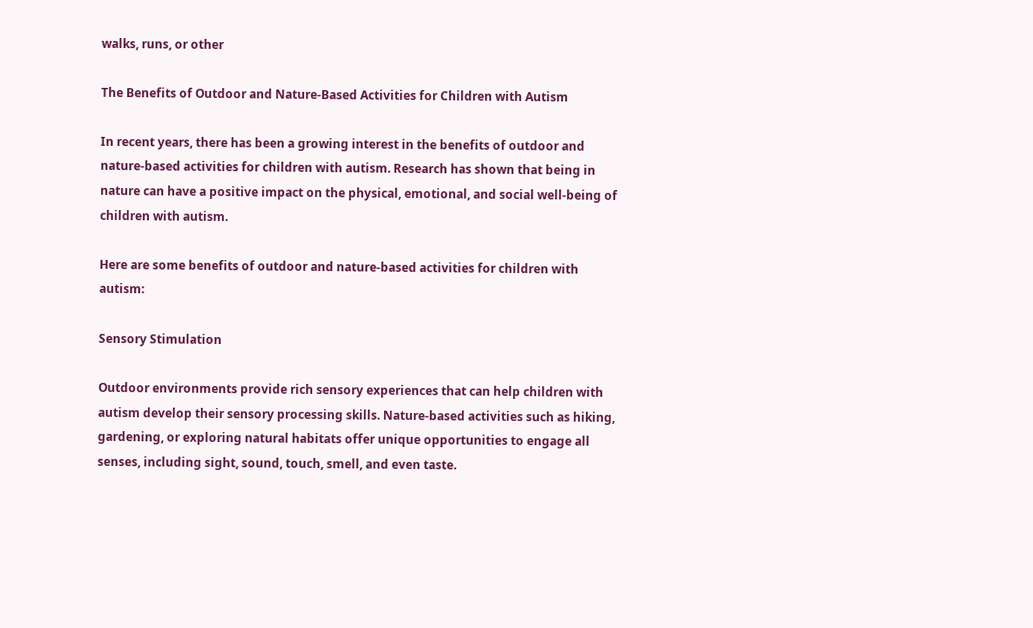walks, runs, or other

The Benefits of Outdoor and Nature-Based Activities for Children with Autism

In recent years, there has been a growing interest in the benefits of outdoor and nature-based activities for children with autism. Research has shown that being in nature can have a positive impact on the physical, emotional, and social well-being of children with autism.

Here are some benefits of outdoor and nature-based activities for children with autism:

Sensory Stimulation

Outdoor environments provide rich sensory experiences that can help children with autism develop their sensory processing skills. Nature-based activities such as hiking, gardening, or exploring natural habitats offer unique opportunities to engage all senses, including sight, sound, touch, smell, and even taste.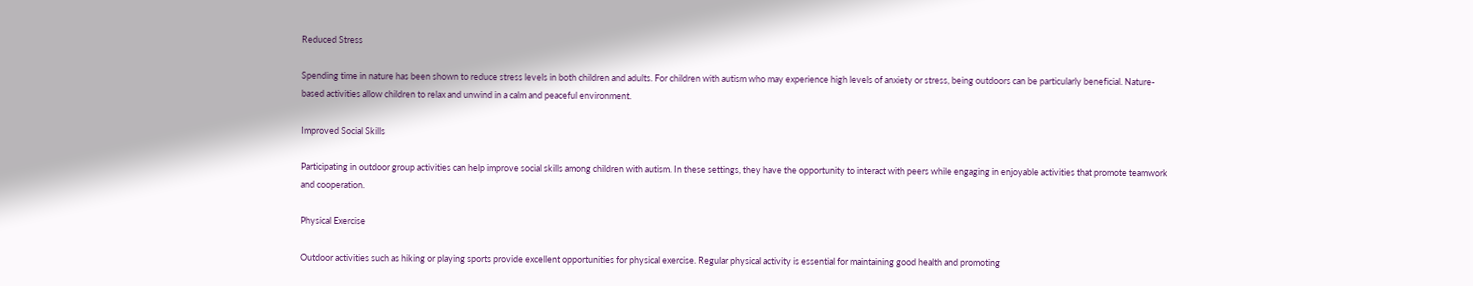Reduced Stress

Spending time in nature has been shown to reduce stress levels in both children and adults. For children with autism who may experience high levels of anxiety or stress, being outdoors can be particularly beneficial. Nature-based activities allow children to relax and unwind in a calm and peaceful environment.

Improved Social Skills

Participating in outdoor group activities can help improve social skills among children with autism. In these settings, they have the opportunity to interact with peers while engaging in enjoyable activities that promote teamwork and cooperation.

Physical Exercise

Outdoor activities such as hiking or playing sports provide excellent opportunities for physical exercise. Regular physical activity is essential for maintaining good health and promoting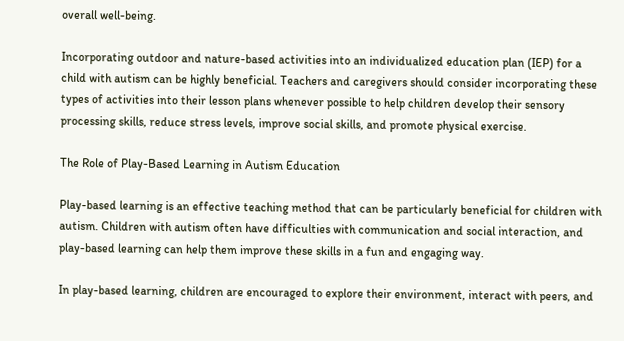overall well-being.

Incorporating outdoor and nature-based activities into an individualized education plan (IEP) for a child with autism can be highly beneficial. Teachers and caregivers should consider incorporating these types of activities into their lesson plans whenever possible to help children develop their sensory processing skills, reduce stress levels, improve social skills, and promote physical exercise.

The Role of Play-Based Learning in Autism Education

Play-based learning is an effective teaching method that can be particularly beneficial for children with autism. Children with autism often have difficulties with communication and social interaction, and play-based learning can help them improve these skills in a fun and engaging way.

In play-based learning, children are encouraged to explore their environment, interact with peers, and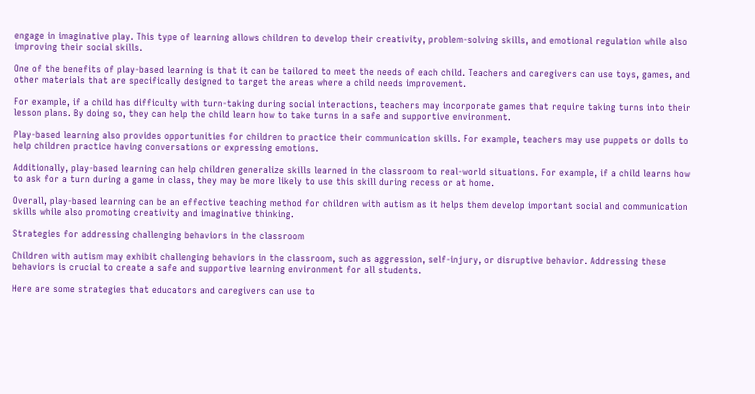engage in imaginative play. This type of learning allows children to develop their creativity, problem-solving skills, and emotional regulation while also improving their social skills.

One of the benefits of play-based learning is that it can be tailored to meet the needs of each child. Teachers and caregivers can use toys, games, and other materials that are specifically designed to target the areas where a child needs improvement.

For example, if a child has difficulty with turn-taking during social interactions, teachers may incorporate games that require taking turns into their lesson plans. By doing so, they can help the child learn how to take turns in a safe and supportive environment.

Play-based learning also provides opportunities for children to practice their communication skills. For example, teachers may use puppets or dolls to help children practice having conversations or expressing emotions.

Additionally, play-based learning can help children generalize skills learned in the classroom to real-world situations. For example, if a child learns how to ask for a turn during a game in class, they may be more likely to use this skill during recess or at home.

Overall, play-based learning can be an effective teaching method for children with autism as it helps them develop important social and communication skills while also promoting creativity and imaginative thinking.

Strategies for addressing challenging behaviors in the classroom

Children with autism may exhibit challenging behaviors in the classroom, such as aggression, self-injury, or disruptive behavior. Addressing these behaviors is crucial to create a safe and supportive learning environment for all students.

Here are some strategies that educators and caregivers can use to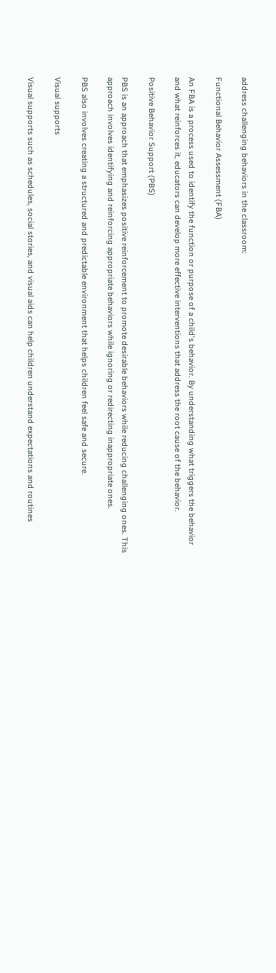address challenging behaviors in the classroom:

Functional Behavior Assessment (FBA)

An FBA is a process used to identify the function or purpose of a child's behavior. By understanding what triggers the behavior and what reinforces it, educators can develop more effective interventions that address the root cause of the behavior.

Positive Behavior Support (PBS)

PBS is an approach that emphasizes positive reinforcement to promote desirable behaviors while reducing challenging ones. This approach involves identifying and reinforcing appropriate behaviors while ignoring or redirecting inappropriate ones.

PBS also involves creating a structured and predictable environment that helps children feel safe and secure.

Visual supports

Visual supports such as schedules, social stories, and visual aids can help children understand expectations and routines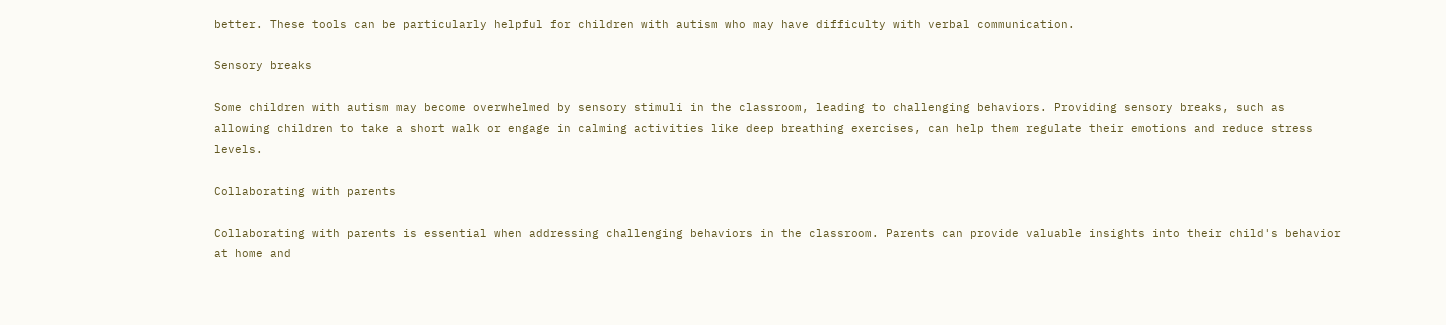better. These tools can be particularly helpful for children with autism who may have difficulty with verbal communication.

Sensory breaks

Some children with autism may become overwhelmed by sensory stimuli in the classroom, leading to challenging behaviors. Providing sensory breaks, such as allowing children to take a short walk or engage in calming activities like deep breathing exercises, can help them regulate their emotions and reduce stress levels.

Collaborating with parents

Collaborating with parents is essential when addressing challenging behaviors in the classroom. Parents can provide valuable insights into their child's behavior at home and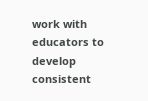work with educators to develop consistent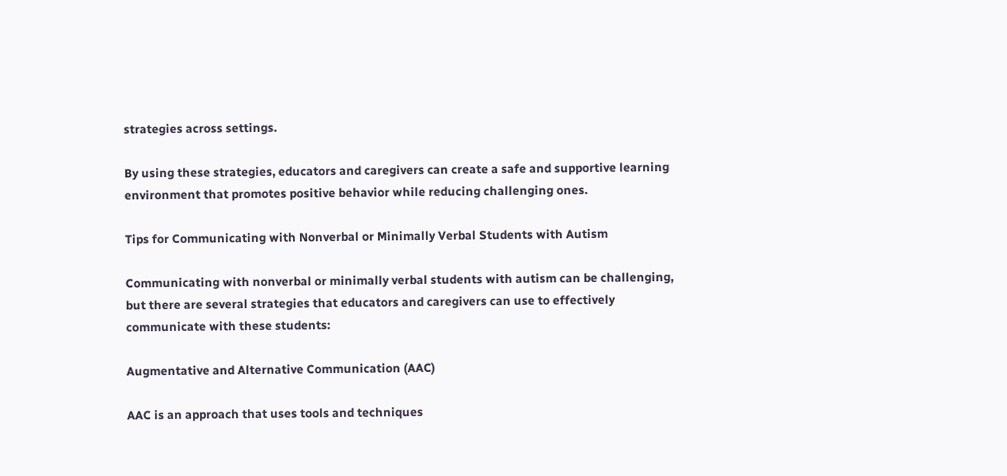strategies across settings.

By using these strategies, educators and caregivers can create a safe and supportive learning environment that promotes positive behavior while reducing challenging ones.

Tips for Communicating with Nonverbal or Minimally Verbal Students with Autism

Communicating with nonverbal or minimally verbal students with autism can be challenging, but there are several strategies that educators and caregivers can use to effectively communicate with these students:

Augmentative and Alternative Communication (AAC)

AAC is an approach that uses tools and techniques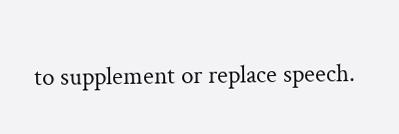to supplement or replace speech.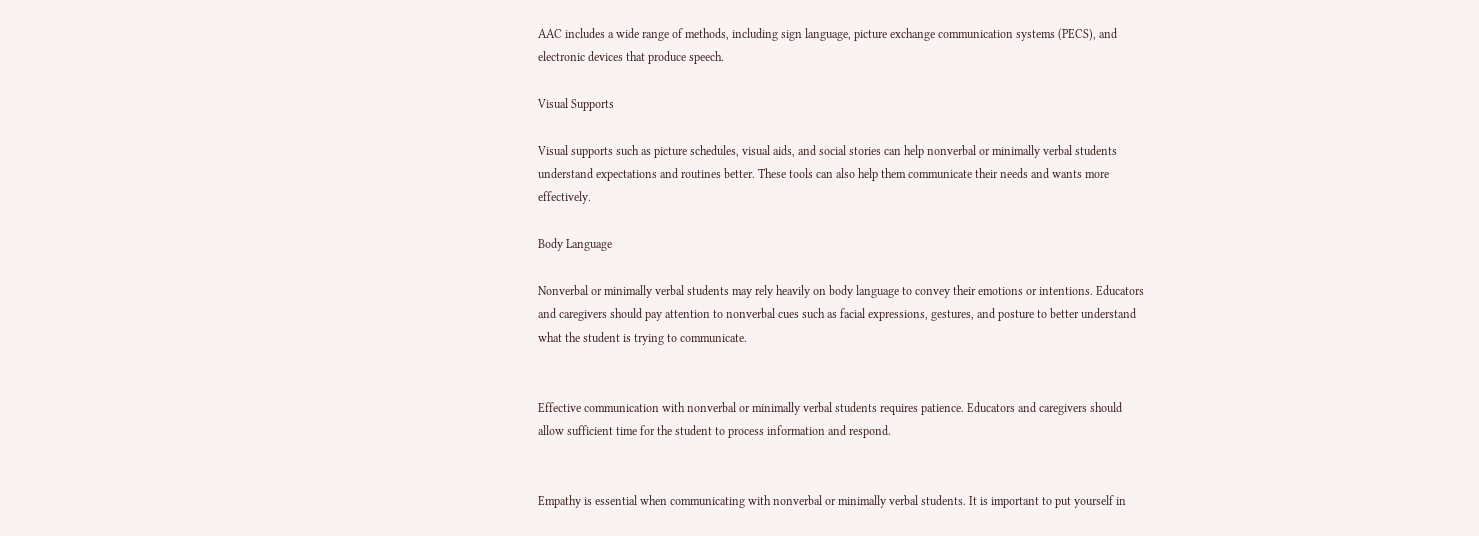AAC includes a wide range of methods, including sign language, picture exchange communication systems (PECS), and electronic devices that produce speech.

Visual Supports

Visual supports such as picture schedules, visual aids, and social stories can help nonverbal or minimally verbal students understand expectations and routines better. These tools can also help them communicate their needs and wants more effectively.

Body Language

Nonverbal or minimally verbal students may rely heavily on body language to convey their emotions or intentions. Educators and caregivers should pay attention to nonverbal cues such as facial expressions, gestures, and posture to better understand what the student is trying to communicate.


Effective communication with nonverbal or minimally verbal students requires patience. Educators and caregivers should allow sufficient time for the student to process information and respond.


Empathy is essential when communicating with nonverbal or minimally verbal students. It is important to put yourself in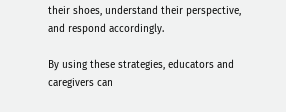their shoes, understand their perspective, and respond accordingly.

By using these strategies, educators and caregivers can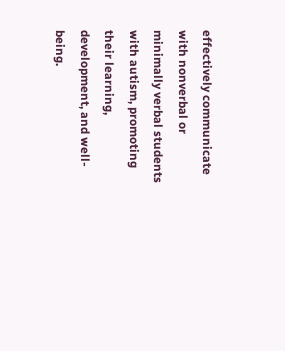effectively communicate with nonverbal or minimally verbal students with autism, promoting their learning, development, and well-being.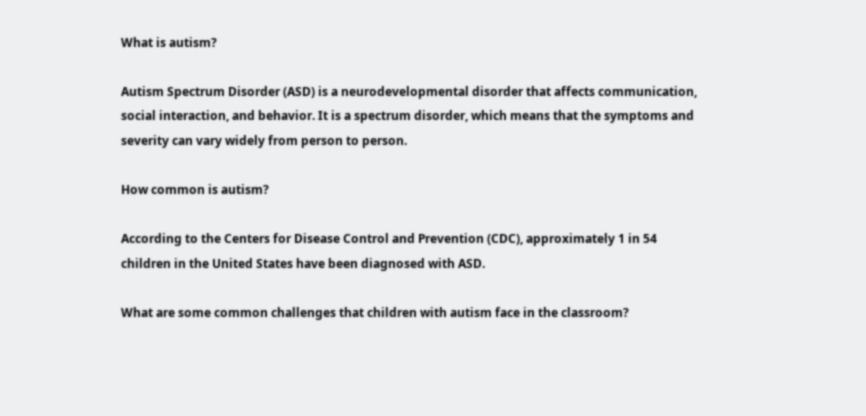What is autism?

Autism Spectrum Disorder (ASD) is a neurodevelopmental disorder that affects communication, social interaction, and behavior. It is a spectrum disorder, which means that the symptoms and severity can vary widely from person to person.

How common is autism?

According to the Centers for Disease Control and Prevention (CDC), approximately 1 in 54 children in the United States have been diagnosed with ASD.

What are some common challenges that children with autism face in the classroom?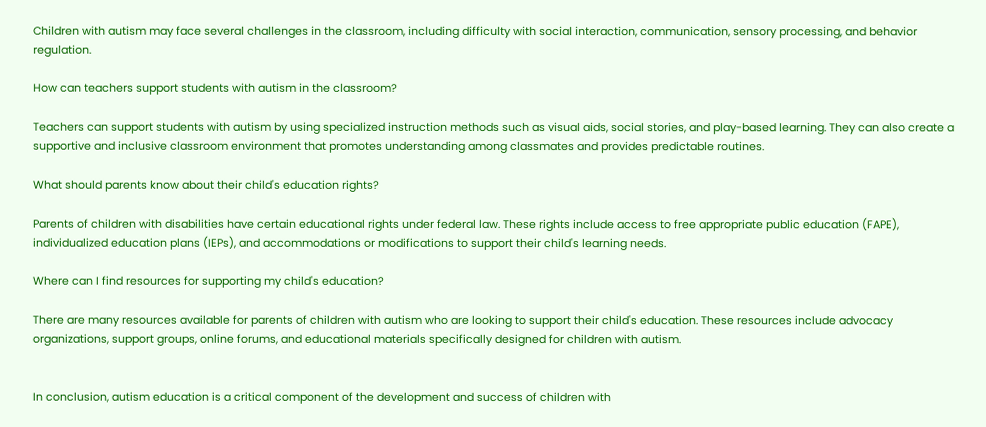Children with autism may face several challenges in the classroom, including difficulty with social interaction, communication, sensory processing, and behavior regulation.

How can teachers support students with autism in the classroom?

Teachers can support students with autism by using specialized instruction methods such as visual aids, social stories, and play-based learning. They can also create a supportive and inclusive classroom environment that promotes understanding among classmates and provides predictable routines.

What should parents know about their child's education rights?

Parents of children with disabilities have certain educational rights under federal law. These rights include access to free appropriate public education (FAPE), individualized education plans (IEPs), and accommodations or modifications to support their child's learning needs.

Where can I find resources for supporting my child's education?

There are many resources available for parents of children with autism who are looking to support their child's education. These resources include advocacy organizations, support groups, online forums, and educational materials specifically designed for children with autism.


In conclusion, autism education is a critical component of the development and success of children with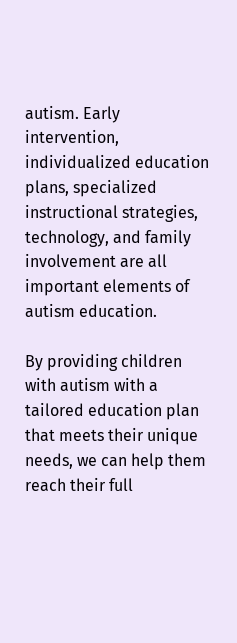autism. Early intervention, individualized education plans, specialized instructional strategies, technology, and family involvement are all important elements of autism education.

By providing children with autism with a tailored education plan that meets their unique needs, we can help them reach their full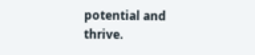potential and thrive.